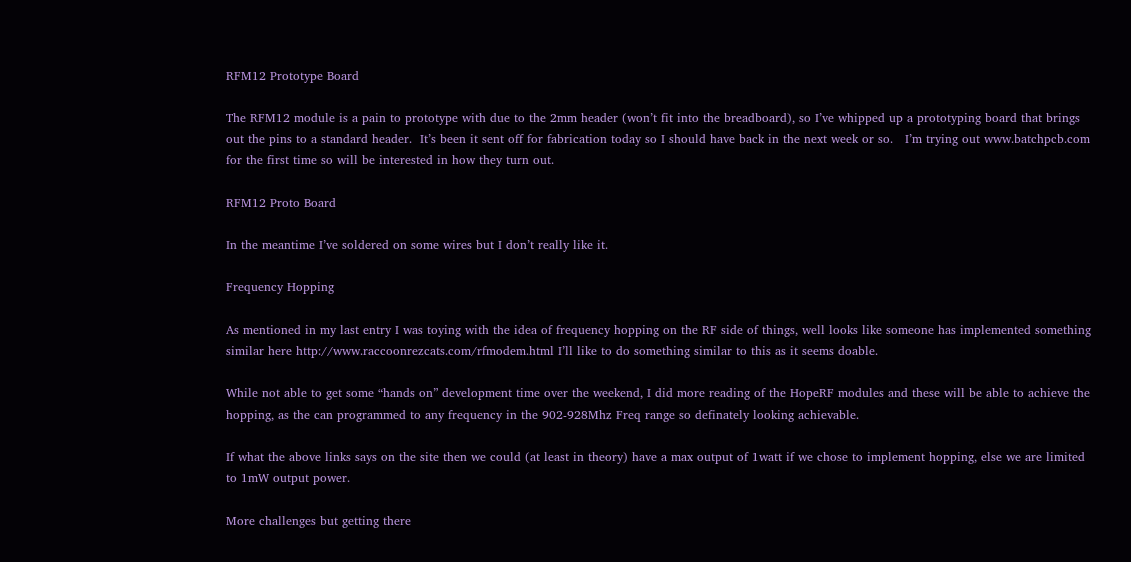RFM12 Prototype Board

The RFM12 module is a pain to prototype with due to the 2mm header (won’t fit into the breadboard), so I’ve whipped up a prototyping board that brings out the pins to a standard header.  It’s been it sent off for fabrication today so I should have back in the next week or so.   I’m trying out www.batchpcb.com for the first time so will be interested in how they turn out.

RFM12 Proto Board

In the meantime I’ve soldered on some wires but I don’t really like it.

Frequency Hopping

As mentioned in my last entry I was toying with the idea of frequency hopping on the RF side of things, well looks like someone has implemented something similar here http://www.raccoonrezcats.com/rfmodem.html I’ll like to do something similar to this as it seems doable.

While not able to get some “hands on” development time over the weekend, I did more reading of the HopeRF modules and these will be able to achieve the hopping, as the can programmed to any frequency in the 902-928Mhz Freq range so definately looking achievable.

If what the above links says on the site then we could (at least in theory) have a max output of 1watt if we chose to implement hopping, else we are limited to 1mW output power.

More challenges but getting there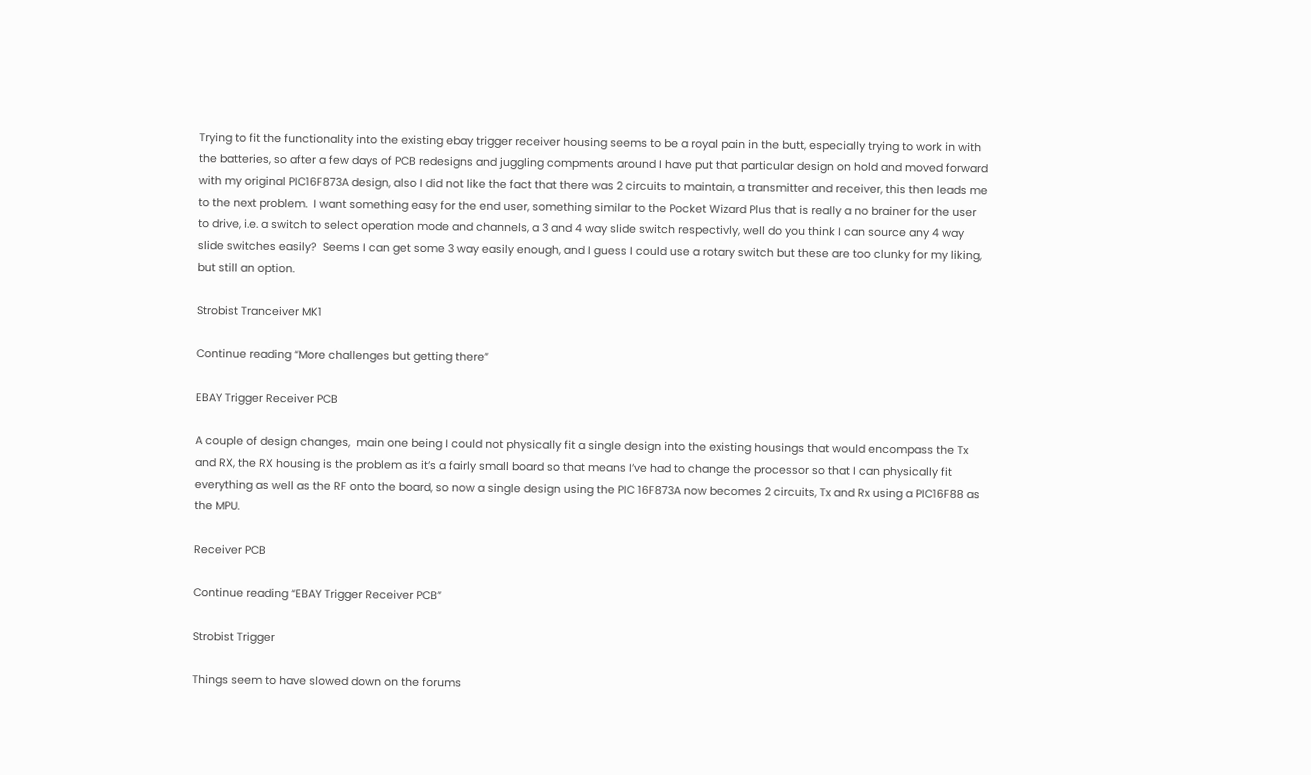Trying to fit the functionality into the existing ebay trigger receiver housing seems to be a royal pain in the butt, especially trying to work in with the batteries, so after a few days of PCB redesigns and juggling compments around I have put that particular design on hold and moved forward with my original PIC16F873A design, also I did not like the fact that there was 2 circuits to maintain, a transmitter and receiver, this then leads me to the next problem.  I want something easy for the end user, something similar to the Pocket Wizard Plus that is really a no brainer for the user to drive, i.e. a switch to select operation mode and channels, a 3 and 4 way slide switch respectivly, well do you think I can source any 4 way slide switches easily?  Seems I can get some 3 way easily enough, and I guess I could use a rotary switch but these are too clunky for my liking, but still an option.

Strobist Tranceiver MK1

Continue reading “More challenges but getting there”

EBAY Trigger Receiver PCB

A couple of design changes,  main one being I could not physically fit a single design into the existing housings that would encompass the Tx and RX, the RX housing is the problem as it’s a fairly small board so that means I’ve had to change the processor so that I can physically fit everything as well as the RF onto the board, so now a single design using the PIC 16F873A now becomes 2 circuits, Tx and Rx using a PIC16F88 as the MPU.

Receiver PCB

Continue reading “EBAY Trigger Receiver PCB”

Strobist Trigger

Things seem to have slowed down on the forums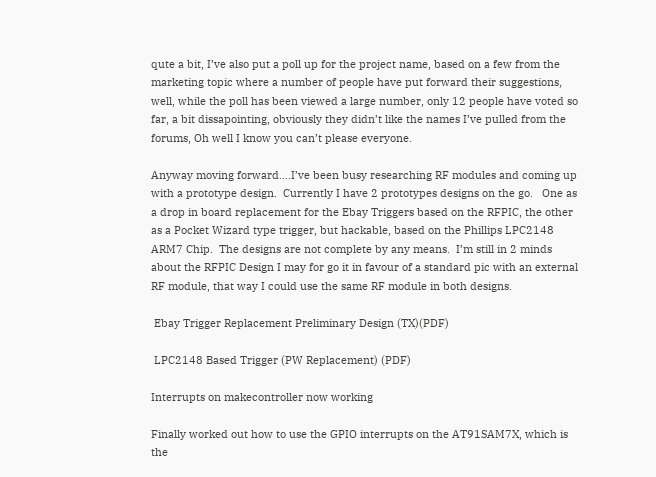qute a bit, I’ve also put a poll up for the project name, based on a few from the marketing topic where a number of people have put forward their suggestions, well, while the poll has been viewed a large number, only 12 people have voted so far, a bit dissapointing, obviously they didn’t like the names I’ve pulled from the forums, Oh well I know you can’t please everyone.

Anyway moving forward….I’ve been busy researching RF modules and coming up with a prototype design.  Currently I have 2 prototypes designs on the go.   One as a drop in board replacement for the Ebay Triggers based on the RFPIC, the other as a Pocket Wizard type trigger, but hackable, based on the Phillips LPC2148 ARM7 Chip.  The designs are not complete by any means.  I’m still in 2 minds about the RFPIC Design I may for go it in favour of a standard pic with an external RF module, that way I could use the same RF module in both designs.

 Ebay Trigger Replacement Preliminary Design (TX)(PDF)

 LPC2148 Based Trigger (PW Replacement) (PDF)

Interrupts on makecontroller now working

Finally worked out how to use the GPIO interrupts on the AT91SAM7X, which is the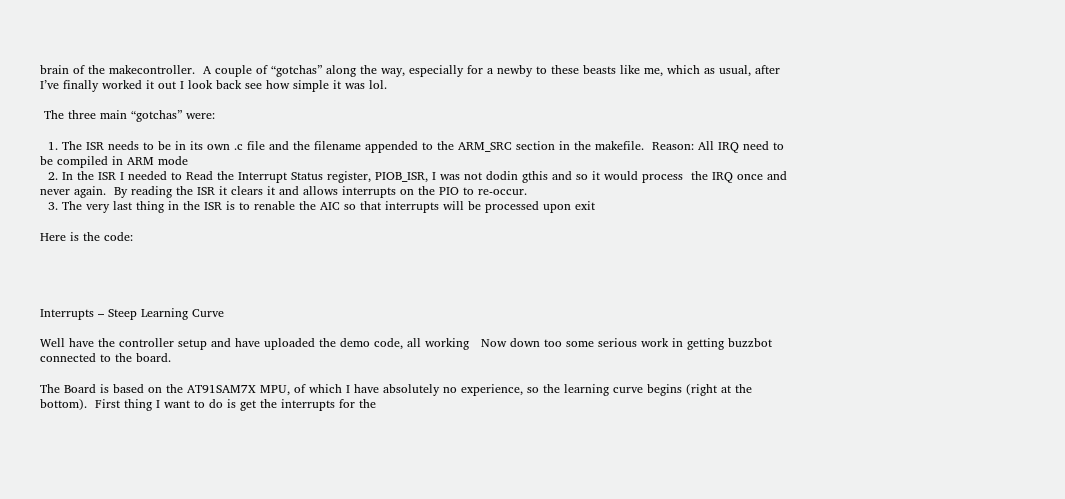brain of the makecontroller.  A couple of “gotchas” along the way, especially for a newby to these beasts like me, which as usual, after I’ve finally worked it out I look back see how simple it was lol.

 The three main “gotchas” were:

  1. The ISR needs to be in its own .c file and the filename appended to the ARM_SRC section in the makefile.  Reason: All IRQ need to be compiled in ARM mode
  2. In the ISR I needed to Read the Interrupt Status register, PIOB_ISR, I was not dodin gthis and so it would process  the IRQ once and never again.  By reading the ISR it clears it and allows interrupts on the PIO to re-occur.
  3. The very last thing in the ISR is to renable the AIC so that interrupts will be processed upon exit

Here is the code:




Interrupts – Steep Learning Curve

Well have the controller setup and have uploaded the demo code, all working   Now down too some serious work in getting buzzbot connected to the board.

The Board is based on the AT91SAM7X MPU, of which I have absolutely no experience, so the learning curve begins (right at the bottom).  First thing I want to do is get the interrupts for the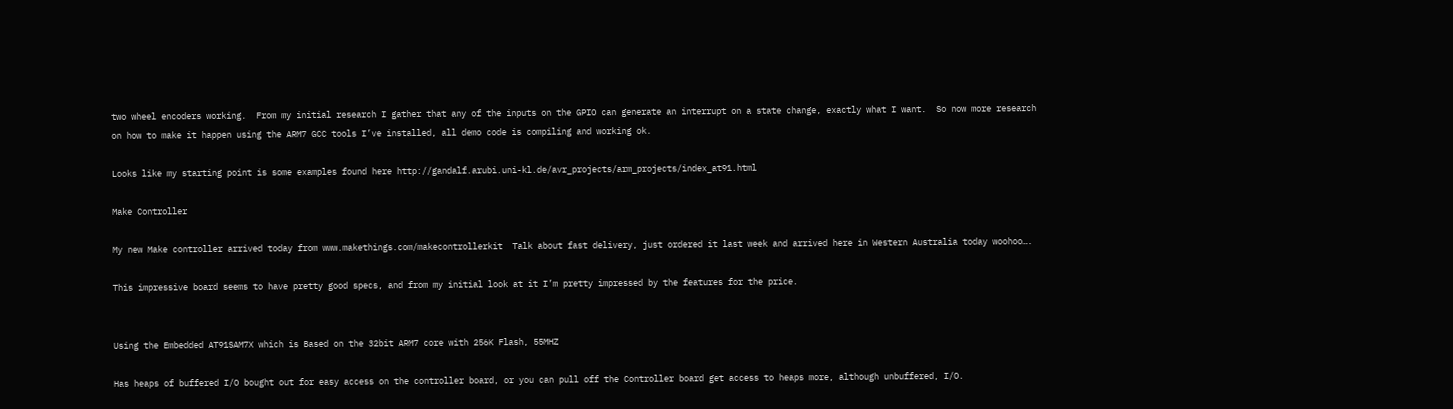two wheel encoders working.  From my initial research I gather that any of the inputs on the GPIO can generate an interrupt on a state change, exactly what I want.  So now more research on how to make it happen using the ARM7 GCC tools I’ve installed, all demo code is compiling and working ok.

Looks like my starting point is some examples found here http://gandalf.arubi.uni-kl.de/avr_projects/arm_projects/index_at91.html

Make Controller

My new Make controller arrived today from www.makethings.com/makecontrollerkit  Talk about fast delivery, just ordered it last week and arrived here in Western Australia today woohoo….

This impressive board seems to have pretty good specs, and from my initial look at it I’m pretty impressed by the features for the price.


Using the Embedded AT91SAM7X which is Based on the 32bit ARM7 core with 256K Flash, 55MHZ

Has heaps of buffered I/O bought out for easy access on the controller board, or you can pull off the Controller board get access to heaps more, although unbuffered, I/O.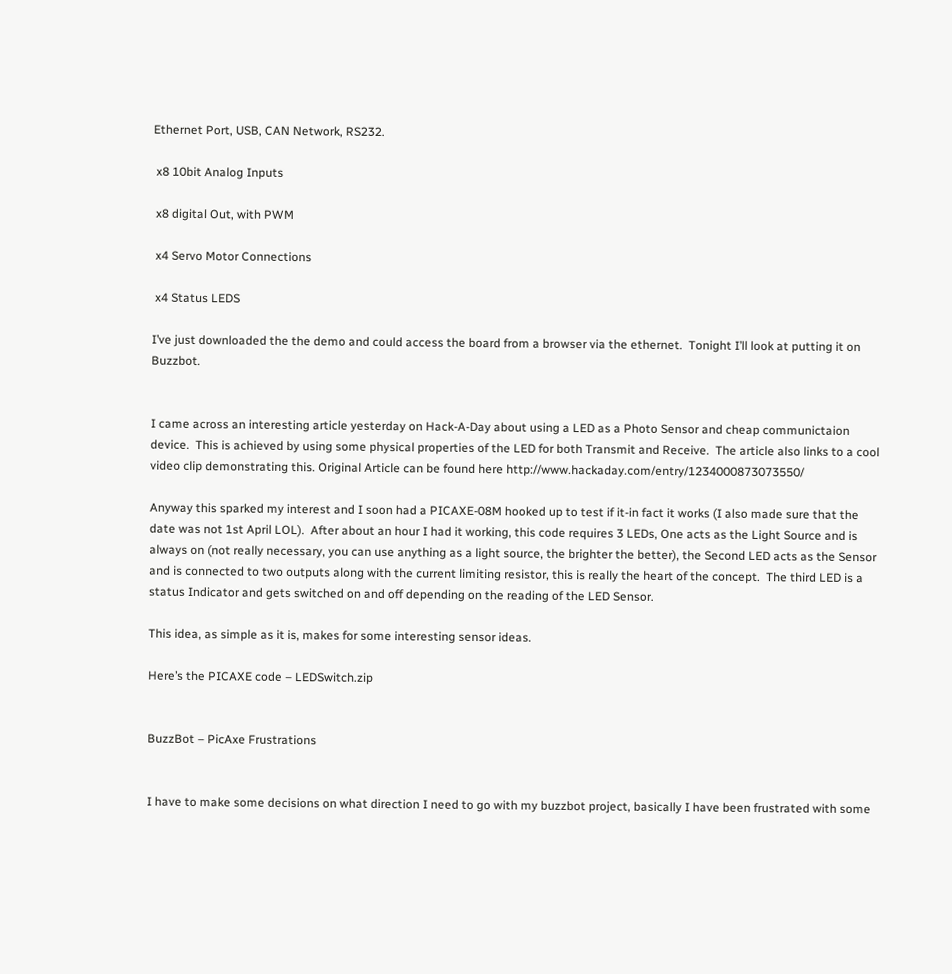Ethernet Port, USB, CAN Network, RS232.

 x8 10bit Analog Inputs

 x8 digital Out, with PWM

 x4 Servo Motor Connections

 x4 Status LEDS

I’ve just downloaded the the demo and could access the board from a browser via the ethernet.  Tonight I’ll look at putting it on Buzzbot.


I came across an interesting article yesterday on Hack-A-Day about using a LED as a Photo Sensor and cheap communictaion device.  This is achieved by using some physical properties of the LED for both Transmit and Receive.  The article also links to a cool video clip demonstrating this. Original Article can be found here http://www.hackaday.com/entry/1234000873073550/

Anyway this sparked my interest and I soon had a PICAXE-08M hooked up to test if it-in fact it works (I also made sure that the date was not 1st April LOL).  After about an hour I had it working, this code requires 3 LEDs, One acts as the Light Source and is always on (not really necessary, you can use anything as a light source, the brighter the better), the Second LED acts as the Sensor and is connected to two outputs along with the current limiting resistor, this is really the heart of the concept.  The third LED is a status Indicator and gets switched on and off depending on the reading of the LED Sensor.

This idea, as simple as it is, makes for some interesting sensor ideas.

Here’s the PICAXE code – LEDSwitch.zip


BuzzBot – PicAxe Frustrations


I have to make some decisions on what direction I need to go with my buzzbot project, basically I have been frustrated with some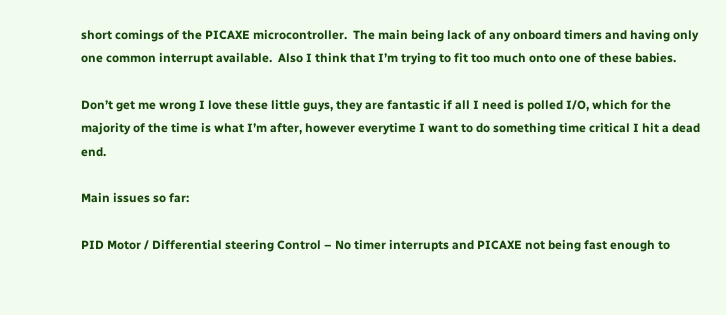short comings of the PICAXE microcontroller.  The main being lack of any onboard timers and having only one common interrupt available.  Also I think that I’m trying to fit too much onto one of these babies.

Don’t get me wrong I love these little guys, they are fantastic if all I need is polled I/O, which for the majority of the time is what I’m after, however everytime I want to do something time critical I hit a dead end.

Main issues so far:

PID Motor / Differential steering Control – No timer interrupts and PICAXE not being fast enough to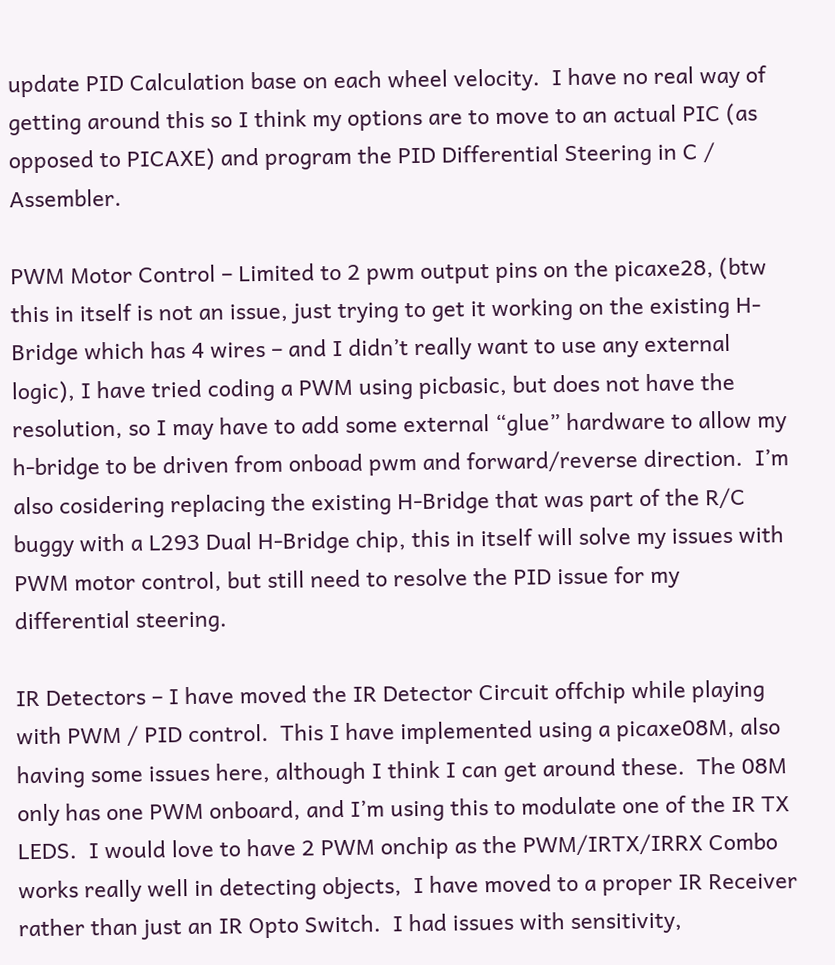update PID Calculation base on each wheel velocity.  I have no real way of getting around this so I think my options are to move to an actual PIC (as opposed to PICAXE) and program the PID Differential Steering in C / Assembler.

PWM Motor Control – Limited to 2 pwm output pins on the picaxe28, (btw this in itself is not an issue, just trying to get it working on the existing H-Bridge which has 4 wires – and I didn’t really want to use any external logic), I have tried coding a PWM using picbasic, but does not have the resolution, so I may have to add some external “glue” hardware to allow my h-bridge to be driven from onboad pwm and forward/reverse direction.  I’m also cosidering replacing the existing H-Bridge that was part of the R/C buggy with a L293 Dual H-Bridge chip, this in itself will solve my issues with PWM motor control, but still need to resolve the PID issue for my differential steering.

IR Detectors – I have moved the IR Detector Circuit offchip while playing with PWM / PID control.  This I have implemented using a picaxe08M, also having some issues here, although I think I can get around these.  The 08M only has one PWM onboard, and I’m using this to modulate one of the IR TX LEDS.  I would love to have 2 PWM onchip as the PWM/IRTX/IRRX Combo works really well in detecting objects,  I have moved to a proper IR Receiver rather than just an IR Opto Switch.  I had issues with sensitivity,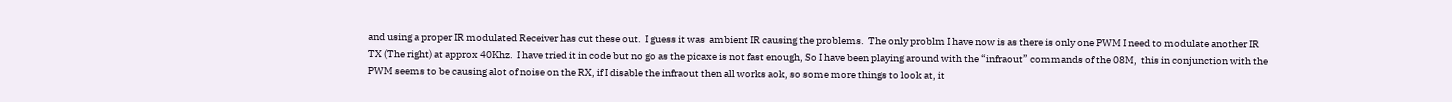and using a proper IR modulated Receiver has cut these out.  I guess it was  ambient IR causing the problems.  The only problm I have now is as there is only one PWM I need to modulate another IR TX (The right) at approx 40Khz.  I have tried it in code but no go as the picaxe is not fast enough, So I have been playing around with the “infraout” commands of the 08M,  this in conjunction with the PWM seems to be causing alot of noise on the RX, if I disable the infraout then all works aok, so some more things to look at, it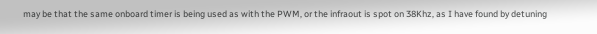may be that the same onboard timer is being used as with the PWM, or the infraout is spot on 38Khz, as I have found by detuning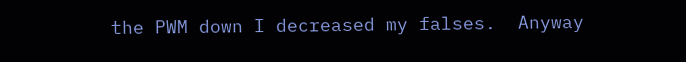the PWM down I decreased my falses.  Anyway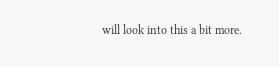will look into this a bit more.